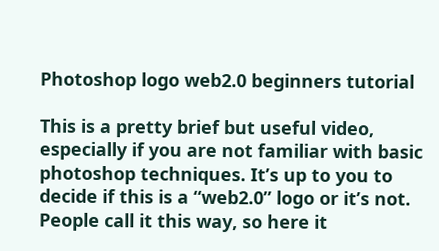Photoshop logo web2.0 beginners tutorial

This is a pretty brief but useful video, especially if you are not familiar with basic photoshop techniques. It’s up to you to decide if this is a “web2.0” logo or it’s not. People call it this way, so here it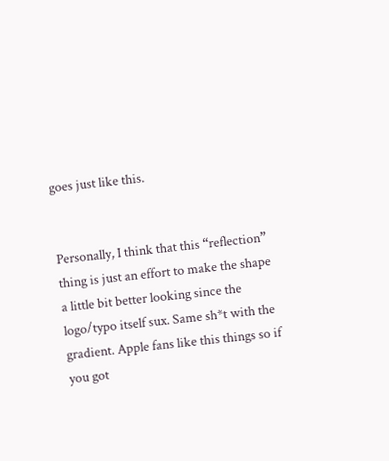goes just like this.


Personally, I think that this “reflection” thing is just an effort to make the shape a little bit better looking since the logo/typo itself sux. Same sh*t with the gradient. Apple fans like this things so if you got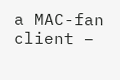a MAC-fan client –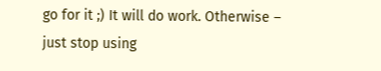go for it ;) It will do work. Otherwise – just stop using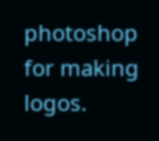photoshop for making logos.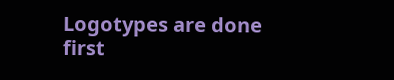Logotypes are done first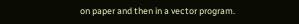on paper and then in a vector program.